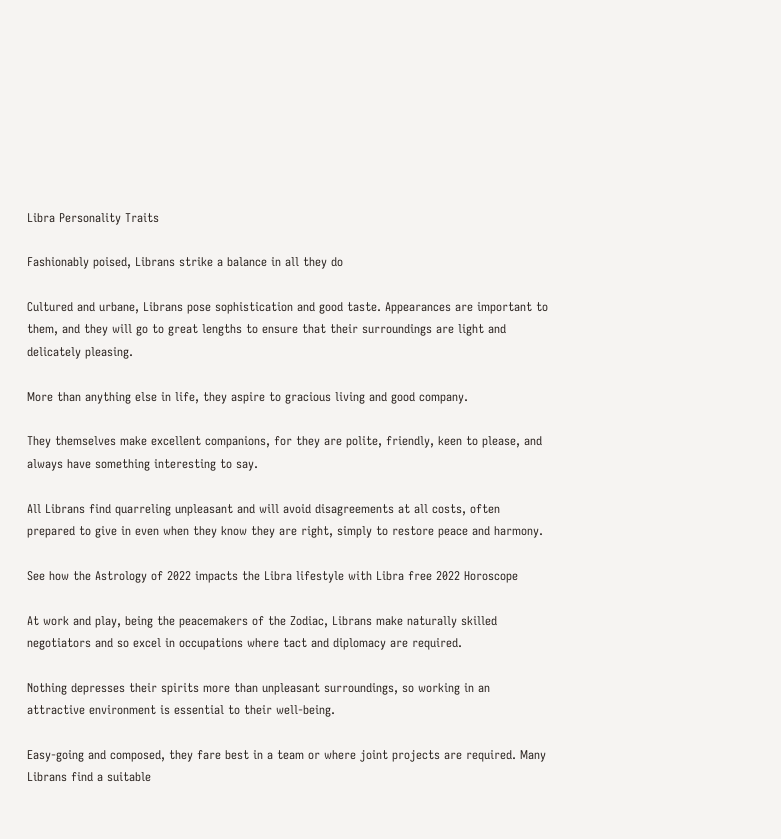Libra Personality Traits

Fashionably poised, Librans strike a balance in all they do

Cultured and urbane, Librans pose sophistication and good taste. Appearances are important to them, and they will go to great lengths to ensure that their surroundings are light and delicately pleasing.

More than anything else in life, they aspire to gracious living and good company.

They themselves make excellent companions, for they are polite, friendly, keen to please, and always have something interesting to say.

All Librans find quarreling unpleasant and will avoid disagreements at all costs, often prepared to give in even when they know they are right, simply to restore peace and harmony.

See how the Astrology of 2022 impacts the Libra lifestyle with Libra free 2022 Horoscope

At work and play, being the peacemakers of the Zodiac, Librans make naturally skilled negotiators and so excel in occupations where tact and diplomacy are required.

Nothing depresses their spirits more than unpleasant surroundings, so working in an attractive environment is essential to their well-being.

Easy-going and composed, they fare best in a team or where joint projects are required. Many Librans find a suitable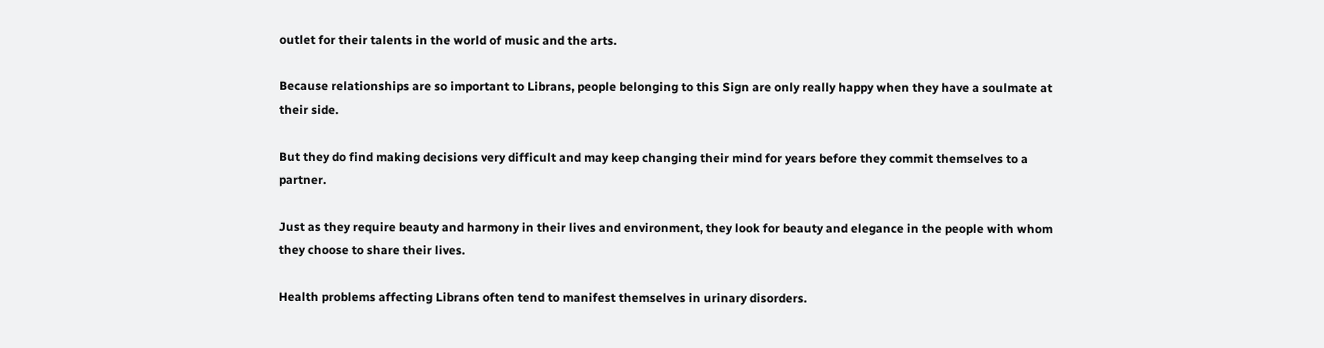outlet for their talents in the world of music and the arts.

Because relationships are so important to Librans, people belonging to this Sign are only really happy when they have a soulmate at their side.

But they do find making decisions very difficult and may keep changing their mind for years before they commit themselves to a partner.

Just as they require beauty and harmony in their lives and environment, they look for beauty and elegance in the people with whom they choose to share their lives.

Health problems affecting Librans often tend to manifest themselves in urinary disorders.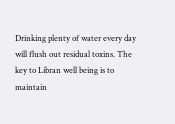Drinking plenty of water every day will flush out residual toxins. The key to Libran well being is to maintain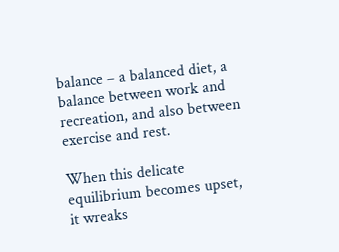balance – a balanced diet, a balance between work and recreation, and also between exercise and rest.

When this delicate equilibrium becomes upset, it wreaks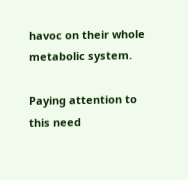havoc on their whole metabolic system.

Paying attention to this need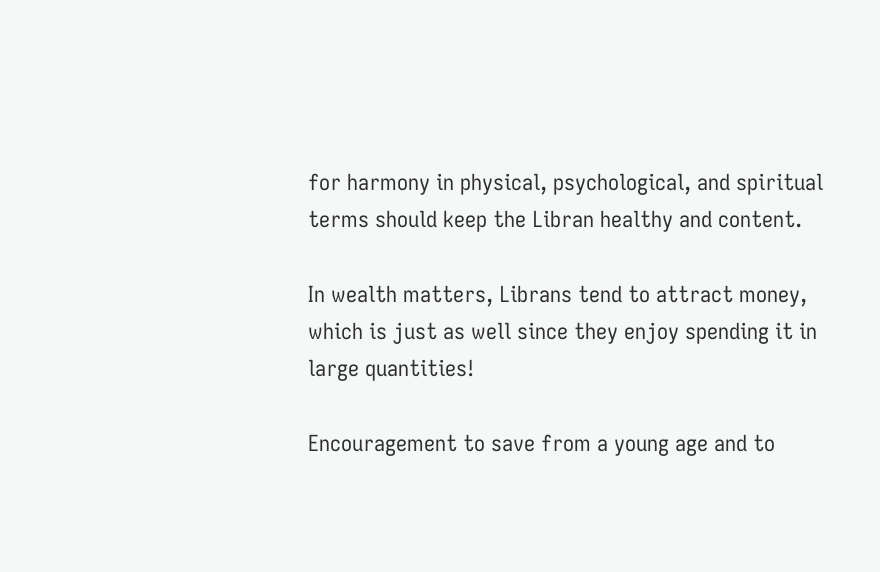for harmony in physical, psychological, and spiritual terms should keep the Libran healthy and content.

In wealth matters, Librans tend to attract money, which is just as well since they enjoy spending it in large quantities!

Encouragement to save from a young age and to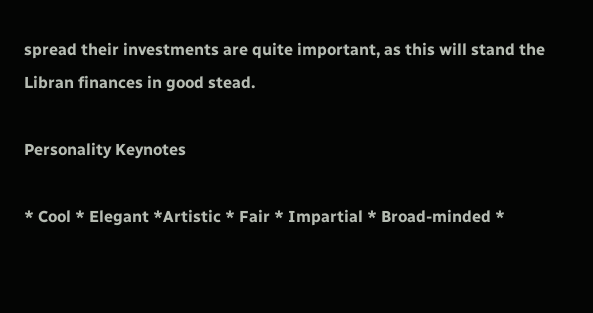spread their investments are quite important, as this will stand the Libran finances in good stead.

Personality Keynotes

* Cool * Elegant *Artistic * Fair * Impartial * Broad-minded *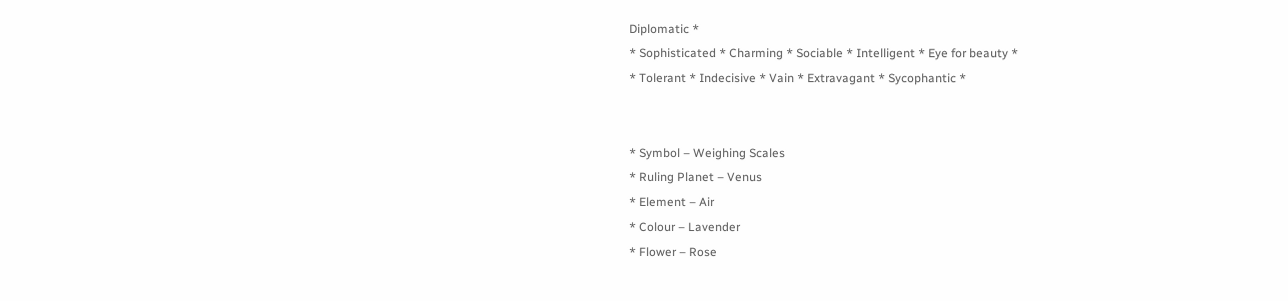Diplomatic *
* Sophisticated * Charming * Sociable * Intelligent * Eye for beauty *
* Tolerant * Indecisive * Vain * Extravagant * Sycophantic *


* Symbol – Weighing Scales
* Ruling Planet – Venus
* Element – Air
* Colour – Lavender
* Flower – Rose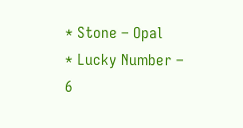* Stone – Opal
* Lucky Number – 6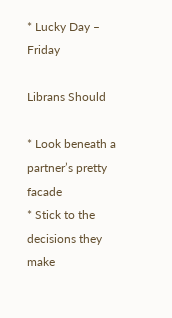* Lucky Day – Friday

Librans Should

* Look beneath a partner’s pretty facade
* Stick to the decisions they make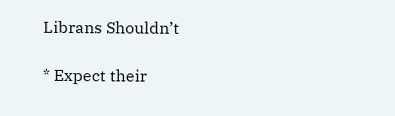Librans Shouldn’t

* Expect their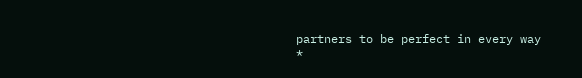partners to be perfect in every way
*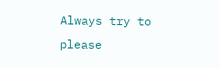Always try to please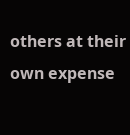others at their own expense